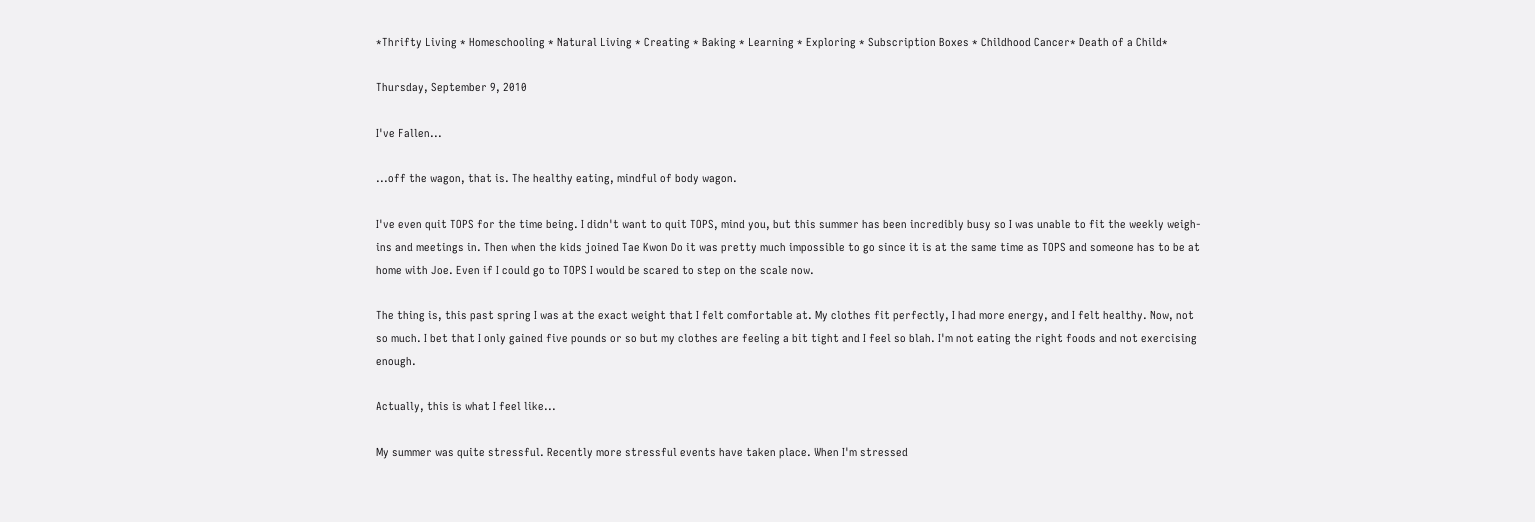*Thrifty Living * Homeschooling * Natural Living * Creating * Baking * Learning * Exploring * Subscription Boxes * Childhood Cancer* Death of a Child*

Thursday, September 9, 2010

I've Fallen...

...off the wagon, that is. The healthy eating, mindful of body wagon.

I've even quit TOPS for the time being. I didn't want to quit TOPS, mind you, but this summer has been incredibly busy so I was unable to fit the weekly weigh-ins and meetings in. Then when the kids joined Tae Kwon Do it was pretty much impossible to go since it is at the same time as TOPS and someone has to be at home with Joe. Even if I could go to TOPS I would be scared to step on the scale now.

The thing is, this past spring I was at the exact weight that I felt comfortable at. My clothes fit perfectly, I had more energy, and I felt healthy. Now, not so much. I bet that I only gained five pounds or so but my clothes are feeling a bit tight and I feel so blah. I'm not eating the right foods and not exercising enough.

Actually, this is what I feel like...

My summer was quite stressful. Recently more stressful events have taken place. When I'm stressed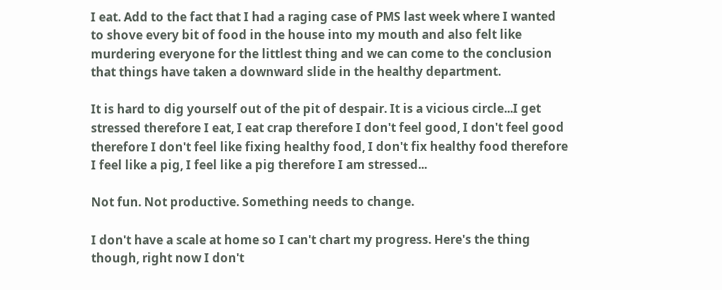I eat. Add to the fact that I had a raging case of PMS last week where I wanted to shove every bit of food in the house into my mouth and also felt like murdering everyone for the littlest thing and we can come to the conclusion that things have taken a downward slide in the healthy department.

It is hard to dig yourself out of the pit of despair. It is a vicious circle...I get stressed therefore I eat, I eat crap therefore I don't feel good, I don't feel good therefore I don't feel like fixing healthy food, I don't fix healthy food therefore I feel like a pig, I feel like a pig therefore I am stressed...

Not fun. Not productive. Something needs to change.

I don't have a scale at home so I can't chart my progress. Here's the thing though, right now I don't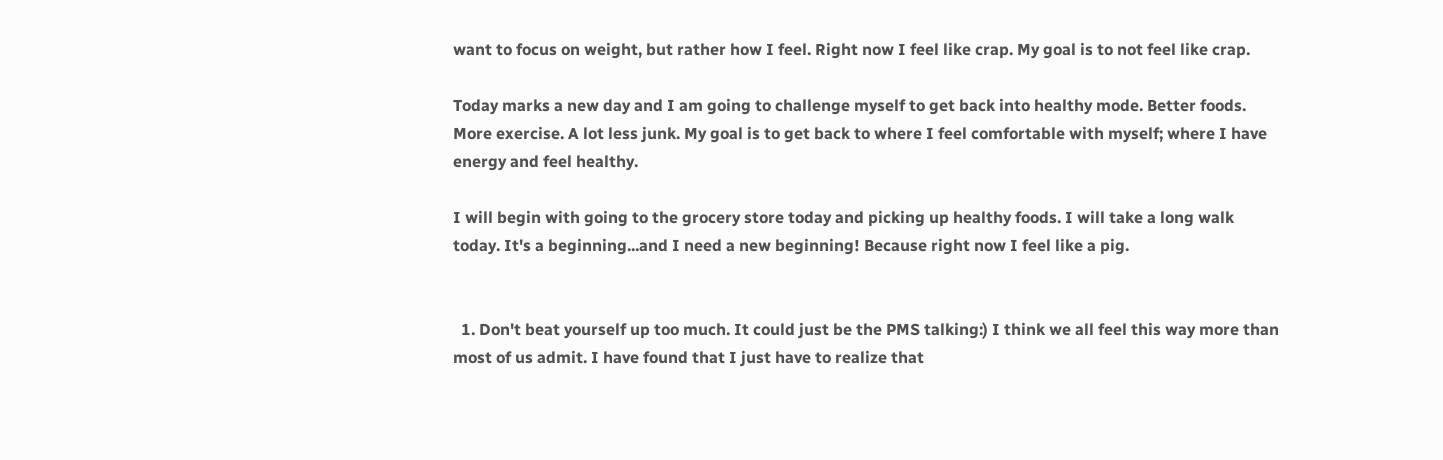want to focus on weight, but rather how I feel. Right now I feel like crap. My goal is to not feel like crap.

Today marks a new day and I am going to challenge myself to get back into healthy mode. Better foods. More exercise. A lot less junk. My goal is to get back to where I feel comfortable with myself; where I have energy and feel healthy.

I will begin with going to the grocery store today and picking up healthy foods. I will take a long walk today. It's a beginning...and I need a new beginning! Because right now I feel like a pig.


  1. Don't beat yourself up too much. It could just be the PMS talking:) I think we all feel this way more than most of us admit. I have found that I just have to realize that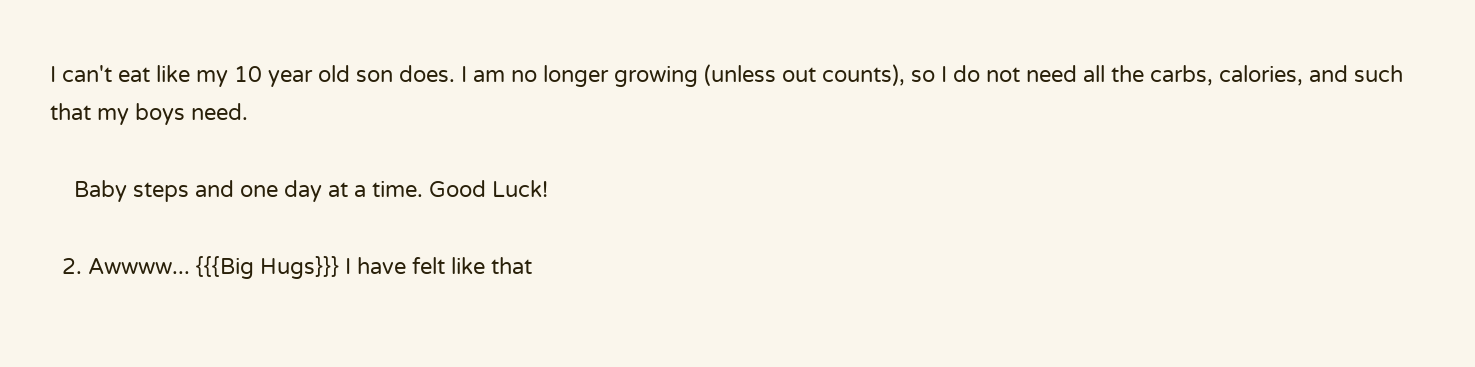I can't eat like my 10 year old son does. I am no longer growing (unless out counts), so I do not need all the carbs, calories, and such that my boys need.

    Baby steps and one day at a time. Good Luck!

  2. Awwww... {{{Big Hugs}}} I have felt like that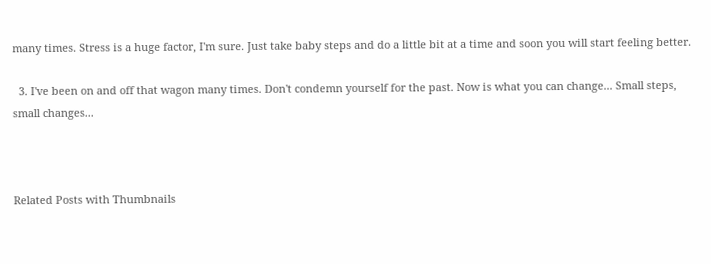many times. Stress is a huge factor, I'm sure. Just take baby steps and do a little bit at a time and soon you will start feeling better.

  3. I've been on and off that wagon many times. Don't condemn yourself for the past. Now is what you can change... Small steps, small changes...



Related Posts with Thumbnails